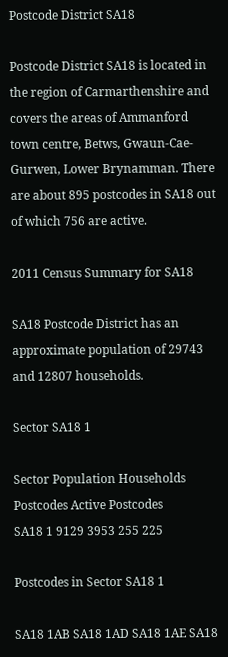Postcode District SA18

Postcode District SA18 is located in the region of Carmarthenshire and covers the areas of Ammanford town centre, Betws, Gwaun-Cae-Gurwen, Lower Brynamman. There are about 895 postcodes in SA18 out of which 756 are active.

2011 Census Summary for SA18

SA18 Postcode District has an approximate population of 29743 and 12807 households.

Sector SA18 1

Sector Population Households Postcodes Active Postcodes
SA18 1 9129 3953 255 225

Postcodes in Sector SA18 1

SA18 1AB SA18 1AD SA18 1AE SA18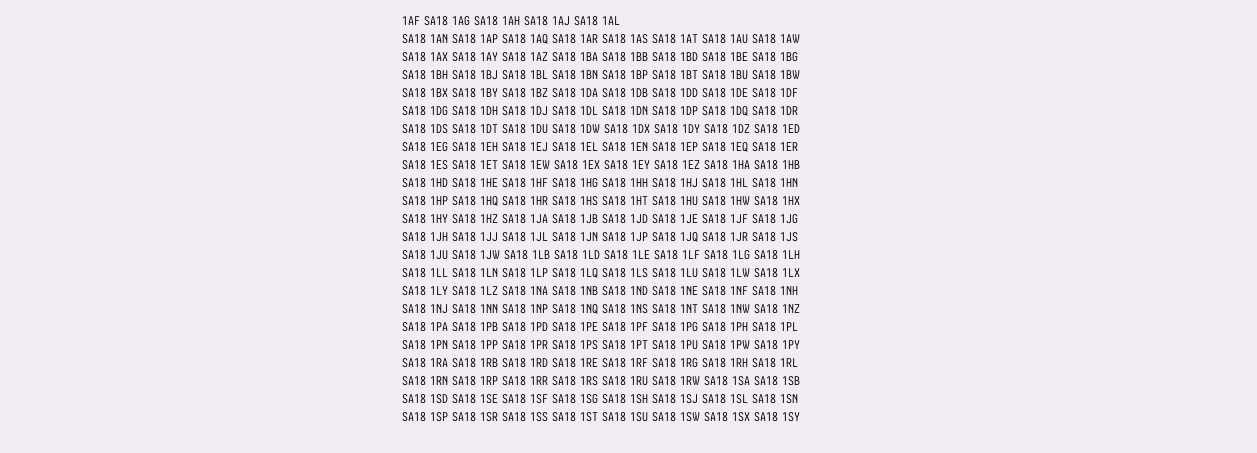1AF SA18 1AG SA18 1AH SA18 1AJ SA18 1AL
SA18 1AN SA18 1AP SA18 1AQ SA18 1AR SA18 1AS SA18 1AT SA18 1AU SA18 1AW
SA18 1AX SA18 1AY SA18 1AZ SA18 1BA SA18 1BB SA18 1BD SA18 1BE SA18 1BG
SA18 1BH SA18 1BJ SA18 1BL SA18 1BN SA18 1BP SA18 1BT SA18 1BU SA18 1BW
SA18 1BX SA18 1BY SA18 1BZ SA18 1DA SA18 1DB SA18 1DD SA18 1DE SA18 1DF
SA18 1DG SA18 1DH SA18 1DJ SA18 1DL SA18 1DN SA18 1DP SA18 1DQ SA18 1DR
SA18 1DS SA18 1DT SA18 1DU SA18 1DW SA18 1DX SA18 1DY SA18 1DZ SA18 1ED
SA18 1EG SA18 1EH SA18 1EJ SA18 1EL SA18 1EN SA18 1EP SA18 1EQ SA18 1ER
SA18 1ES SA18 1ET SA18 1EW SA18 1EX SA18 1EY SA18 1EZ SA18 1HA SA18 1HB
SA18 1HD SA18 1HE SA18 1HF SA18 1HG SA18 1HH SA18 1HJ SA18 1HL SA18 1HN
SA18 1HP SA18 1HQ SA18 1HR SA18 1HS SA18 1HT SA18 1HU SA18 1HW SA18 1HX
SA18 1HY SA18 1HZ SA18 1JA SA18 1JB SA18 1JD SA18 1JE SA18 1JF SA18 1JG
SA18 1JH SA18 1JJ SA18 1JL SA18 1JN SA18 1JP SA18 1JQ SA18 1JR SA18 1JS
SA18 1JU SA18 1JW SA18 1LB SA18 1LD SA18 1LE SA18 1LF SA18 1LG SA18 1LH
SA18 1LL SA18 1LN SA18 1LP SA18 1LQ SA18 1LS SA18 1LU SA18 1LW SA18 1LX
SA18 1LY SA18 1LZ SA18 1NA SA18 1NB SA18 1ND SA18 1NE SA18 1NF SA18 1NH
SA18 1NJ SA18 1NN SA18 1NP SA18 1NQ SA18 1NS SA18 1NT SA18 1NW SA18 1NZ
SA18 1PA SA18 1PB SA18 1PD SA18 1PE SA18 1PF SA18 1PG SA18 1PH SA18 1PL
SA18 1PN SA18 1PP SA18 1PR SA18 1PS SA18 1PT SA18 1PU SA18 1PW SA18 1PY
SA18 1RA SA18 1RB SA18 1RD SA18 1RE SA18 1RF SA18 1RG SA18 1RH SA18 1RL
SA18 1RN SA18 1RP SA18 1RR SA18 1RS SA18 1RU SA18 1RW SA18 1SA SA18 1SB
SA18 1SD SA18 1SE SA18 1SF SA18 1SG SA18 1SH SA18 1SJ SA18 1SL SA18 1SN
SA18 1SP SA18 1SR SA18 1SS SA18 1ST SA18 1SU SA18 1SW SA18 1SX SA18 1SY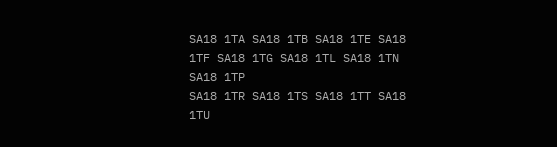SA18 1TA SA18 1TB SA18 1TE SA18 1TF SA18 1TG SA18 1TL SA18 1TN SA18 1TP
SA18 1TR SA18 1TS SA18 1TT SA18 1TU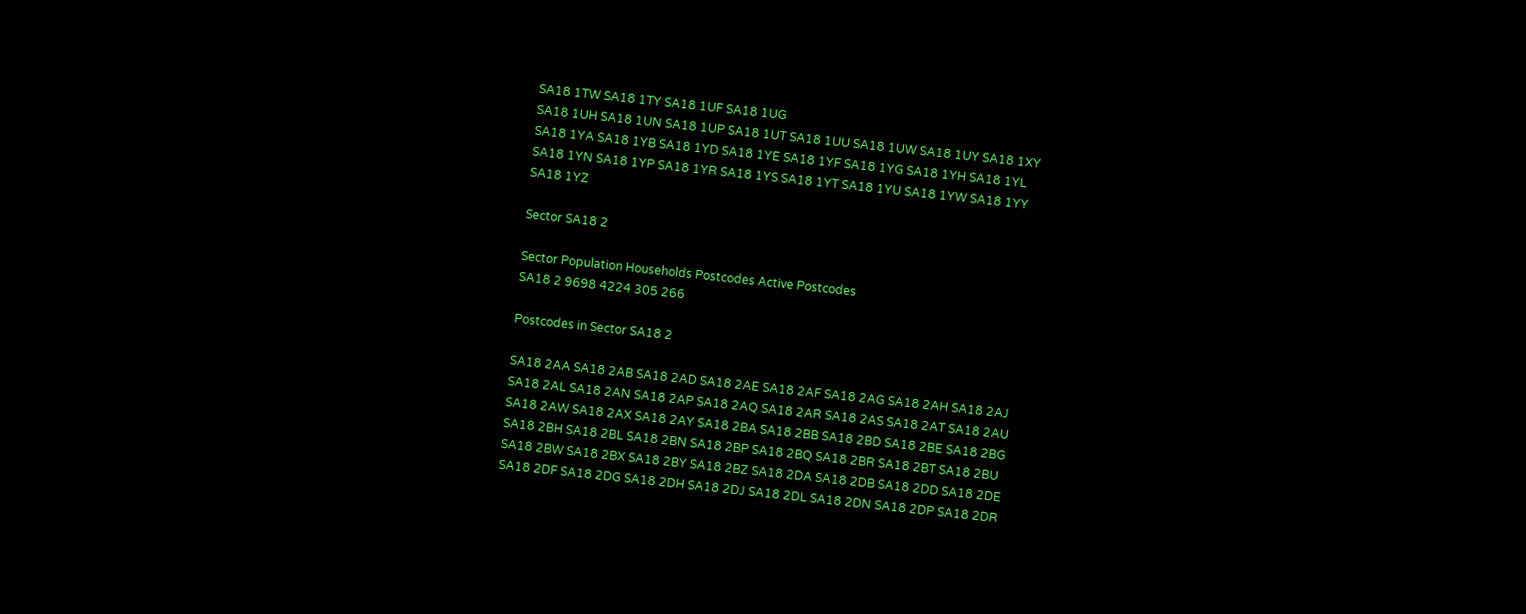SA18 1TW SA18 1TY SA18 1UF SA18 1UG
SA18 1UH SA18 1UN SA18 1UP SA18 1UT SA18 1UU SA18 1UW SA18 1UY SA18 1XY
SA18 1YA SA18 1YB SA18 1YD SA18 1YE SA18 1YF SA18 1YG SA18 1YH SA18 1YL
SA18 1YN SA18 1YP SA18 1YR SA18 1YS SA18 1YT SA18 1YU SA18 1YW SA18 1YY
SA18 1YZ

Sector SA18 2

Sector Population Households Postcodes Active Postcodes
SA18 2 9698 4224 305 266

Postcodes in Sector SA18 2

SA18 2AA SA18 2AB SA18 2AD SA18 2AE SA18 2AF SA18 2AG SA18 2AH SA18 2AJ
SA18 2AL SA18 2AN SA18 2AP SA18 2AQ SA18 2AR SA18 2AS SA18 2AT SA18 2AU
SA18 2AW SA18 2AX SA18 2AY SA18 2BA SA18 2BB SA18 2BD SA18 2BE SA18 2BG
SA18 2BH SA18 2BL SA18 2BN SA18 2BP SA18 2BQ SA18 2BR SA18 2BT SA18 2BU
SA18 2BW SA18 2BX SA18 2BY SA18 2BZ SA18 2DA SA18 2DB SA18 2DD SA18 2DE
SA18 2DF SA18 2DG SA18 2DH SA18 2DJ SA18 2DL SA18 2DN SA18 2DP SA18 2DR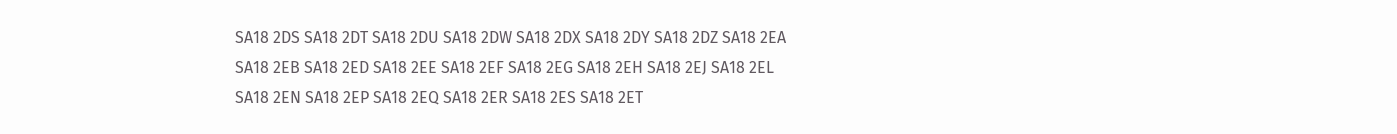SA18 2DS SA18 2DT SA18 2DU SA18 2DW SA18 2DX SA18 2DY SA18 2DZ SA18 2EA
SA18 2EB SA18 2ED SA18 2EE SA18 2EF SA18 2EG SA18 2EH SA18 2EJ SA18 2EL
SA18 2EN SA18 2EP SA18 2EQ SA18 2ER SA18 2ES SA18 2ET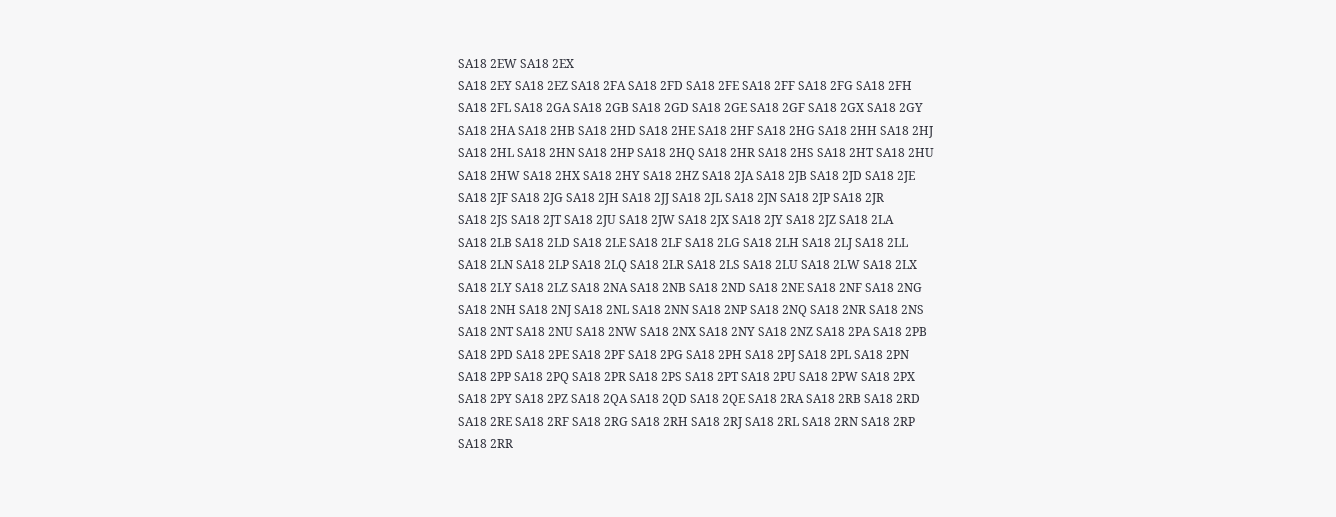SA18 2EW SA18 2EX
SA18 2EY SA18 2EZ SA18 2FA SA18 2FD SA18 2FE SA18 2FF SA18 2FG SA18 2FH
SA18 2FL SA18 2GA SA18 2GB SA18 2GD SA18 2GE SA18 2GF SA18 2GX SA18 2GY
SA18 2HA SA18 2HB SA18 2HD SA18 2HE SA18 2HF SA18 2HG SA18 2HH SA18 2HJ
SA18 2HL SA18 2HN SA18 2HP SA18 2HQ SA18 2HR SA18 2HS SA18 2HT SA18 2HU
SA18 2HW SA18 2HX SA18 2HY SA18 2HZ SA18 2JA SA18 2JB SA18 2JD SA18 2JE
SA18 2JF SA18 2JG SA18 2JH SA18 2JJ SA18 2JL SA18 2JN SA18 2JP SA18 2JR
SA18 2JS SA18 2JT SA18 2JU SA18 2JW SA18 2JX SA18 2JY SA18 2JZ SA18 2LA
SA18 2LB SA18 2LD SA18 2LE SA18 2LF SA18 2LG SA18 2LH SA18 2LJ SA18 2LL
SA18 2LN SA18 2LP SA18 2LQ SA18 2LR SA18 2LS SA18 2LU SA18 2LW SA18 2LX
SA18 2LY SA18 2LZ SA18 2NA SA18 2NB SA18 2ND SA18 2NE SA18 2NF SA18 2NG
SA18 2NH SA18 2NJ SA18 2NL SA18 2NN SA18 2NP SA18 2NQ SA18 2NR SA18 2NS
SA18 2NT SA18 2NU SA18 2NW SA18 2NX SA18 2NY SA18 2NZ SA18 2PA SA18 2PB
SA18 2PD SA18 2PE SA18 2PF SA18 2PG SA18 2PH SA18 2PJ SA18 2PL SA18 2PN
SA18 2PP SA18 2PQ SA18 2PR SA18 2PS SA18 2PT SA18 2PU SA18 2PW SA18 2PX
SA18 2PY SA18 2PZ SA18 2QA SA18 2QD SA18 2QE SA18 2RA SA18 2RB SA18 2RD
SA18 2RE SA18 2RF SA18 2RG SA18 2RH SA18 2RJ SA18 2RL SA18 2RN SA18 2RP
SA18 2RR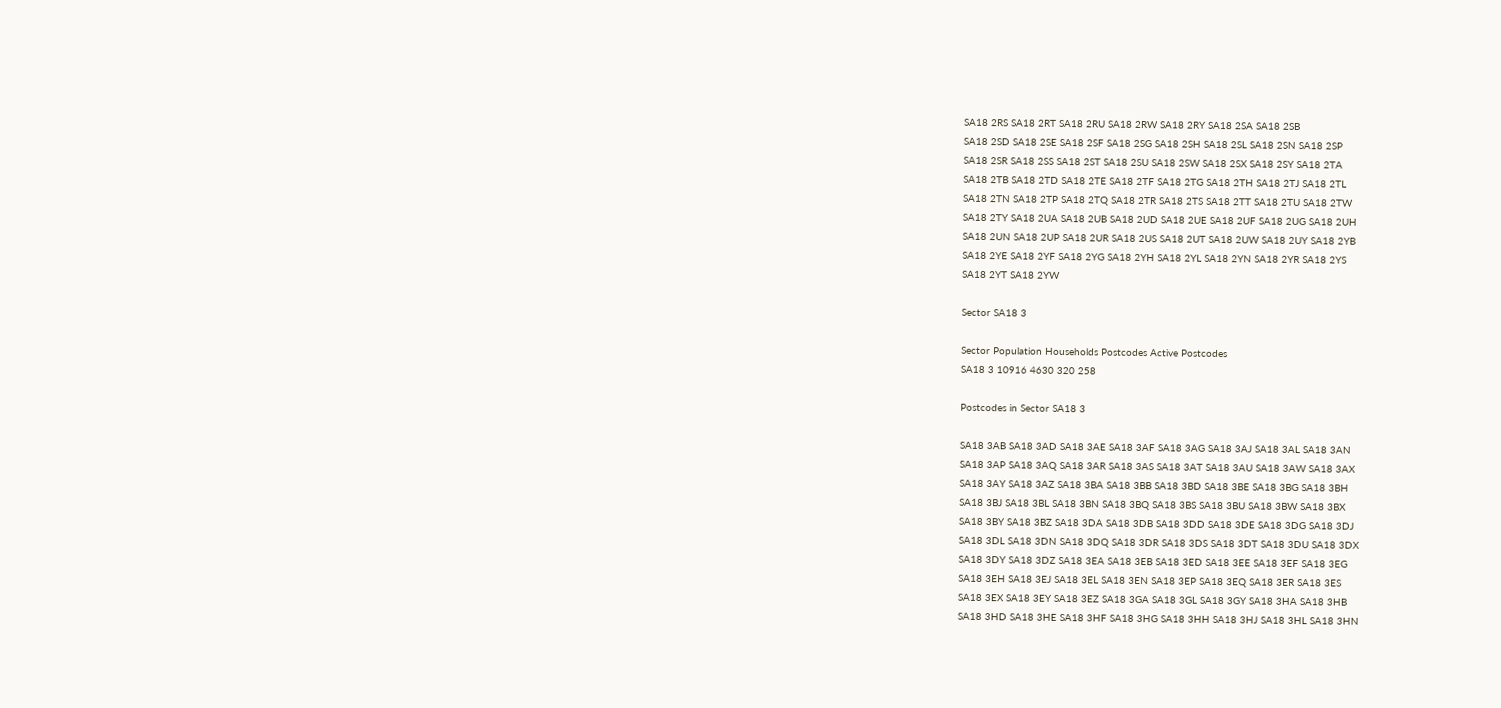SA18 2RS SA18 2RT SA18 2RU SA18 2RW SA18 2RY SA18 2SA SA18 2SB
SA18 2SD SA18 2SE SA18 2SF SA18 2SG SA18 2SH SA18 2SL SA18 2SN SA18 2SP
SA18 2SR SA18 2SS SA18 2ST SA18 2SU SA18 2SW SA18 2SX SA18 2SY SA18 2TA
SA18 2TB SA18 2TD SA18 2TE SA18 2TF SA18 2TG SA18 2TH SA18 2TJ SA18 2TL
SA18 2TN SA18 2TP SA18 2TQ SA18 2TR SA18 2TS SA18 2TT SA18 2TU SA18 2TW
SA18 2TY SA18 2UA SA18 2UB SA18 2UD SA18 2UE SA18 2UF SA18 2UG SA18 2UH
SA18 2UN SA18 2UP SA18 2UR SA18 2US SA18 2UT SA18 2UW SA18 2UY SA18 2YB
SA18 2YE SA18 2YF SA18 2YG SA18 2YH SA18 2YL SA18 2YN SA18 2YR SA18 2YS
SA18 2YT SA18 2YW

Sector SA18 3

Sector Population Households Postcodes Active Postcodes
SA18 3 10916 4630 320 258

Postcodes in Sector SA18 3

SA18 3AB SA18 3AD SA18 3AE SA18 3AF SA18 3AG SA18 3AJ SA18 3AL SA18 3AN
SA18 3AP SA18 3AQ SA18 3AR SA18 3AS SA18 3AT SA18 3AU SA18 3AW SA18 3AX
SA18 3AY SA18 3AZ SA18 3BA SA18 3BB SA18 3BD SA18 3BE SA18 3BG SA18 3BH
SA18 3BJ SA18 3BL SA18 3BN SA18 3BQ SA18 3BS SA18 3BU SA18 3BW SA18 3BX
SA18 3BY SA18 3BZ SA18 3DA SA18 3DB SA18 3DD SA18 3DE SA18 3DG SA18 3DJ
SA18 3DL SA18 3DN SA18 3DQ SA18 3DR SA18 3DS SA18 3DT SA18 3DU SA18 3DX
SA18 3DY SA18 3DZ SA18 3EA SA18 3EB SA18 3ED SA18 3EE SA18 3EF SA18 3EG
SA18 3EH SA18 3EJ SA18 3EL SA18 3EN SA18 3EP SA18 3EQ SA18 3ER SA18 3ES
SA18 3EX SA18 3EY SA18 3EZ SA18 3GA SA18 3GL SA18 3GY SA18 3HA SA18 3HB
SA18 3HD SA18 3HE SA18 3HF SA18 3HG SA18 3HH SA18 3HJ SA18 3HL SA18 3HN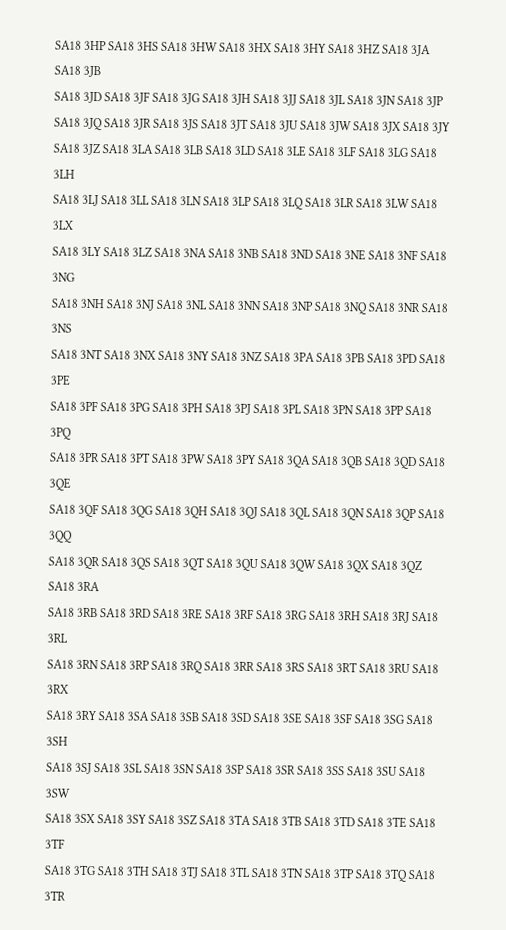SA18 3HP SA18 3HS SA18 3HW SA18 3HX SA18 3HY SA18 3HZ SA18 3JA SA18 3JB
SA18 3JD SA18 3JF SA18 3JG SA18 3JH SA18 3JJ SA18 3JL SA18 3JN SA18 3JP
SA18 3JQ SA18 3JR SA18 3JS SA18 3JT SA18 3JU SA18 3JW SA18 3JX SA18 3JY
SA18 3JZ SA18 3LA SA18 3LB SA18 3LD SA18 3LE SA18 3LF SA18 3LG SA18 3LH
SA18 3LJ SA18 3LL SA18 3LN SA18 3LP SA18 3LQ SA18 3LR SA18 3LW SA18 3LX
SA18 3LY SA18 3LZ SA18 3NA SA18 3NB SA18 3ND SA18 3NE SA18 3NF SA18 3NG
SA18 3NH SA18 3NJ SA18 3NL SA18 3NN SA18 3NP SA18 3NQ SA18 3NR SA18 3NS
SA18 3NT SA18 3NX SA18 3NY SA18 3NZ SA18 3PA SA18 3PB SA18 3PD SA18 3PE
SA18 3PF SA18 3PG SA18 3PH SA18 3PJ SA18 3PL SA18 3PN SA18 3PP SA18 3PQ
SA18 3PR SA18 3PT SA18 3PW SA18 3PY SA18 3QA SA18 3QB SA18 3QD SA18 3QE
SA18 3QF SA18 3QG SA18 3QH SA18 3QJ SA18 3QL SA18 3QN SA18 3QP SA18 3QQ
SA18 3QR SA18 3QS SA18 3QT SA18 3QU SA18 3QW SA18 3QX SA18 3QZ SA18 3RA
SA18 3RB SA18 3RD SA18 3RE SA18 3RF SA18 3RG SA18 3RH SA18 3RJ SA18 3RL
SA18 3RN SA18 3RP SA18 3RQ SA18 3RR SA18 3RS SA18 3RT SA18 3RU SA18 3RX
SA18 3RY SA18 3SA SA18 3SB SA18 3SD SA18 3SE SA18 3SF SA18 3SG SA18 3SH
SA18 3SJ SA18 3SL SA18 3SN SA18 3SP SA18 3SR SA18 3SS SA18 3SU SA18 3SW
SA18 3SX SA18 3SY SA18 3SZ SA18 3TA SA18 3TB SA18 3TD SA18 3TE SA18 3TF
SA18 3TG SA18 3TH SA18 3TJ SA18 3TL SA18 3TN SA18 3TP SA18 3TQ SA18 3TR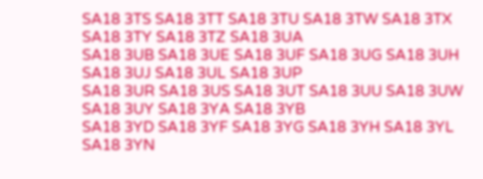SA18 3TS SA18 3TT SA18 3TU SA18 3TW SA18 3TX SA18 3TY SA18 3TZ SA18 3UA
SA18 3UB SA18 3UE SA18 3UF SA18 3UG SA18 3UH SA18 3UJ SA18 3UL SA18 3UP
SA18 3UR SA18 3US SA18 3UT SA18 3UU SA18 3UW SA18 3UY SA18 3YA SA18 3YB
SA18 3YD SA18 3YF SA18 3YG SA18 3YH SA18 3YL SA18 3YN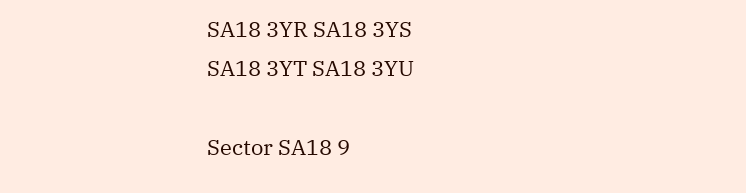SA18 3YR SA18 3YS
SA18 3YT SA18 3YU

Sector SA18 9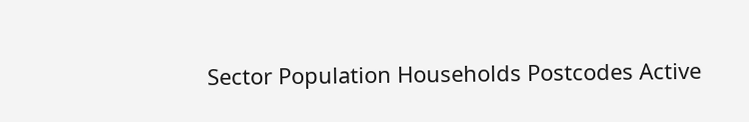Sector Population Households Postcodes Active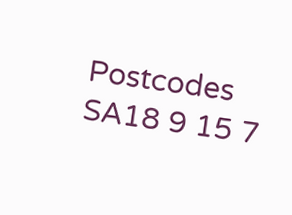Postcodes
SA18 9 15 7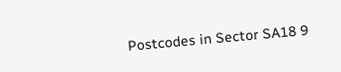Postcodes in Sector SA18 9